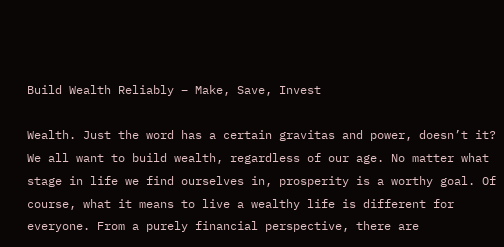Build Wealth Reliably – Make, Save, Invest

Wealth. Just the word has a certain gravitas and power, doesn’t it? We all want to build wealth, regardless of our age. No matter what stage in life we find ourselves in, prosperity is a worthy goal. Of course, what it means to live a wealthy life is different for everyone. From a purely financial perspective, there are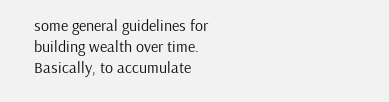some general guidelines for building wealth over time. Basically, to accumulate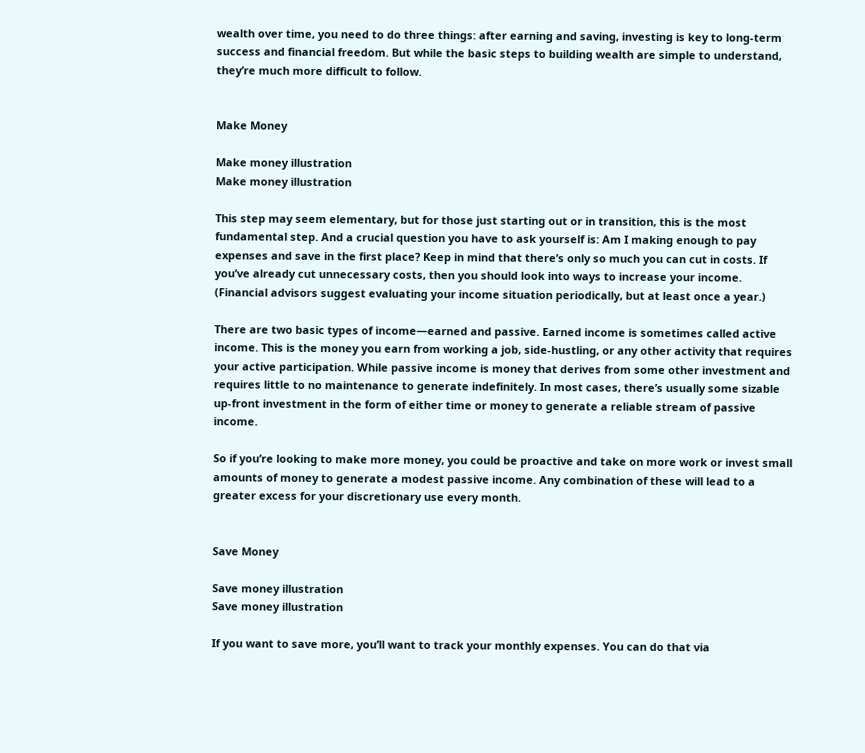wealth over time, you need to do three things: after earning and saving, investing is key to long-term success and financial freedom. But while the basic steps to building wealth are simple to understand, they’re much more difficult to follow.


Make Money

Make money illustration
Make money illustration

This step may seem elementary, but for those just starting out or in transition, this is the most fundamental step. And a crucial question you have to ask yourself is: Am I making enough to pay expenses and save in the first place? Keep in mind that there’s only so much you can cut in costs. If you’ve already cut unnecessary costs, then you should look into ways to increase your income. (Financial advisors suggest evaluating your income situation periodically, but at least once a year.)

There are two basic types of income—earned and passive. Earned income is sometimes called active income. This is the money you earn from working a job, side-hustling, or any other activity that requires your active participation. While passive income is money that derives from some other investment and requires little to no maintenance to generate indefinitely. In most cases, there’s usually some sizable up-front investment in the form of either time or money to generate a reliable stream of passive income.

So if you’re looking to make more money, you could be proactive and take on more work or invest small amounts of money to generate a modest passive income. Any combination of these will lead to a greater excess for your discretionary use every month.


Save Money

Save money illustration
Save money illustration

If you want to save more, you’ll want to track your monthly expenses. You can do that via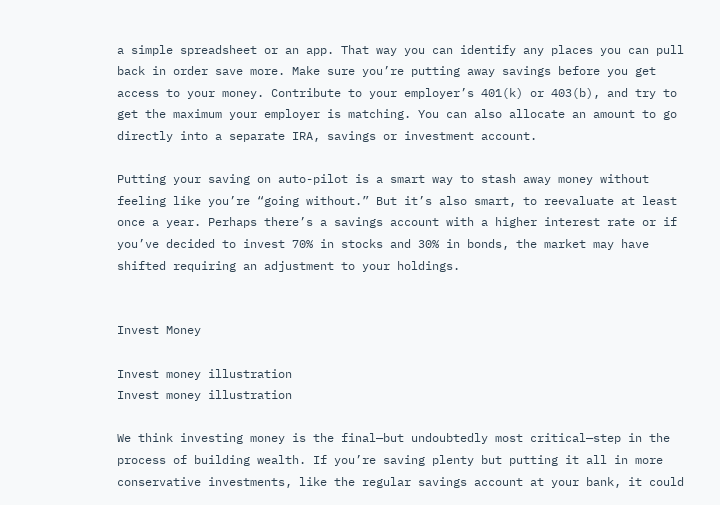a simple spreadsheet or an app. That way you can identify any places you can pull back in order save more. Make sure you’re putting away savings before you get access to your money. Contribute to your employer’s 401(k) or 403(b), and try to get the maximum your employer is matching. You can also allocate an amount to go directly into a separate IRA, savings or investment account.

Putting your saving on auto-pilot is a smart way to stash away money without feeling like you’re “going without.” But it’s also smart, to reevaluate at least once a year. Perhaps there’s a savings account with a higher interest rate or if you’ve decided to invest 70% in stocks and 30% in bonds, the market may have shifted requiring an adjustment to your holdings.


Invest Money

Invest money illustration
Invest money illustration

We think investing money is the final—but undoubtedly most critical—step in the process of building wealth. If you’re saving plenty but putting it all in more conservative investments, like the regular savings account at your bank, it could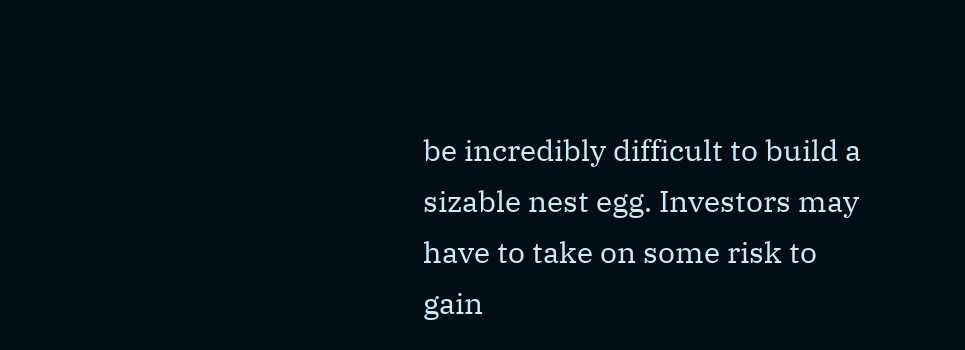be incredibly difficult to build a sizable nest egg. Investors may have to take on some risk to gain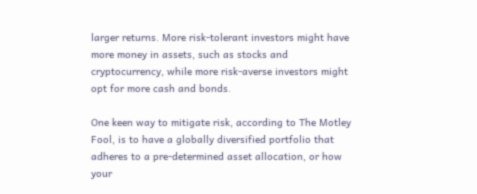larger returns. More risk-tolerant investors might have more money in assets, such as stocks and cryptocurrency, while more risk-averse investors might opt for more cash and bonds.

One keen way to mitigate risk, according to The Motley Fool, is to have a globally diversified portfolio that adheres to a pre-determined asset allocation, or how your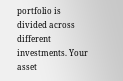portfolio is divided across different investments. Your asset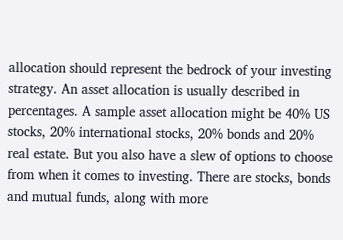allocation should represent the bedrock of your investing strategy. An asset allocation is usually described in percentages. A sample asset allocation might be 40% US stocks, 20% international stocks, 20% bonds and 20% real estate. But you also have a slew of options to choose from when it comes to investing. There are stocks, bonds and mutual funds, along with more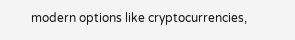modern options like cryptocurrencies,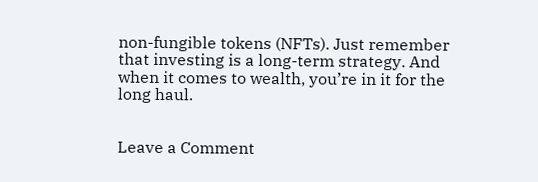non-fungible tokens (NFTs). Just remember that investing is a long-term strategy. And when it comes to wealth, you’re in it for the long haul.


Leave a Comment